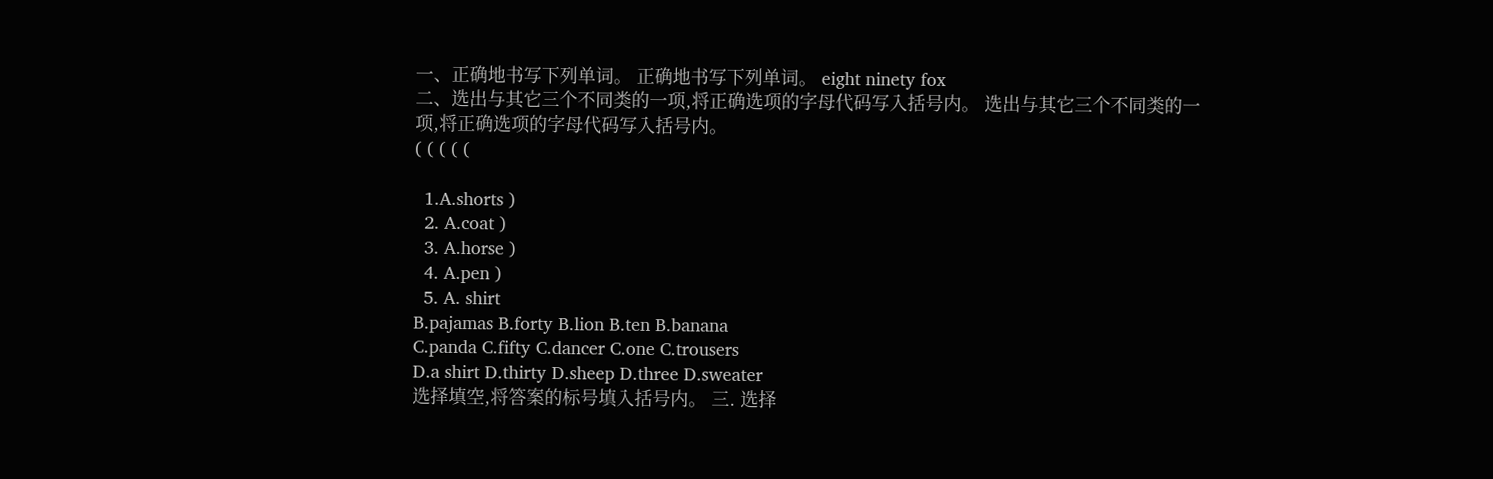一、正确地书写下列单词。 正确地书写下列单词。 eight ninety fox
二、选出与其它三个不同类的一项,将正确选项的字母代码写入括号内。 选出与其它三个不同类的一项,将正确选项的字母代码写入括号内。
( ( ( ( (

  1.A.shorts )
  2. A.coat )
  3. A.horse )
  4. A.pen )
  5. A. shirt
B.pajamas B.forty B.lion B.ten B.banana
C.panda C.fifty C.dancer C.one C.trousers
D.a shirt D.thirty D.sheep D.three D.sweater
选择填空,将答案的标号填入括号内。 三. 选择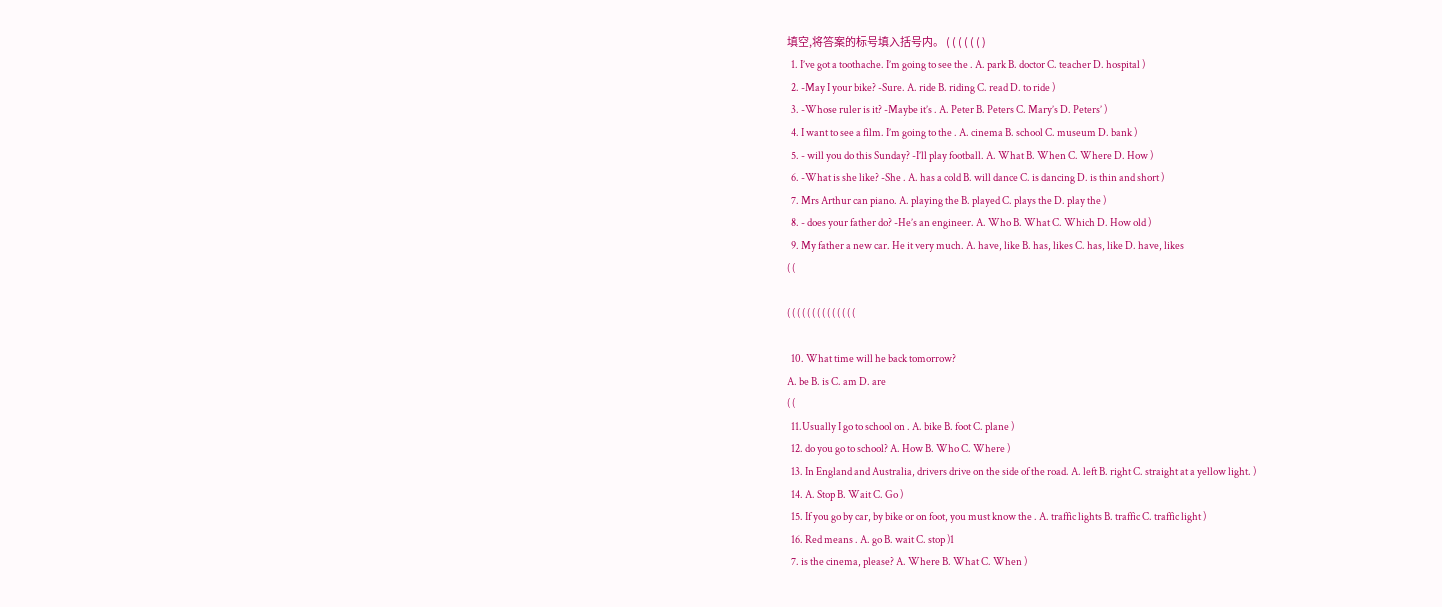填空,将答案的标号填入括号内。 ( ( ( ( ( ( )
  1. I’ve got a toothache. I’m going to see the . A. park B. doctor C. teacher D. hospital )
  2. -May I your bike? -Sure. A. ride B. riding C. read D. to ride )
  3. -Whose ruler is it? -Maybe it’s . A. Peter B. Peters C. Mary’s D. Peters’ )
  4. I want to see a film. I’m going to the . A. cinema B. school C. museum D. bank )
  5. - will you do this Sunday? -I’ll play football. A. What B. When C. Where D. How )
  6. -What is she like? -She . A. has a cold B. will dance C. is dancing D. is thin and short )
  7. Mrs Arthur can piano. A. playing the B. played C. plays the D. play the )
  8. - does your father do? -He’s an engineer. A. Who B. What C. Which D. How old )
  9. My father a new car. He it very much. A. have, like B. has, likes C. has, like D. have, likes
( (

( ( ( ( ( ( ( ( ( ( ( ( ( (

  10. What time will he back tomorrow?
A. be B. is C. am D. are
( (
  11.Usually I go to school on . A. bike B. foot C. plane )
  12. do you go to school? A. How B. Who C. Where )
  13. In England and Australia, drivers drive on the side of the road. A. left B. right C. straight at a yellow light. )
  14. A. Stop B. Wait C. Go )
  15. If you go by car, by bike or on foot, you must know the . A. traffic lights B. traffic C. traffic light )
  16. Red means . A. go B. wait C. stop )1
  7. is the cinema, please? A. Where B. What C. When )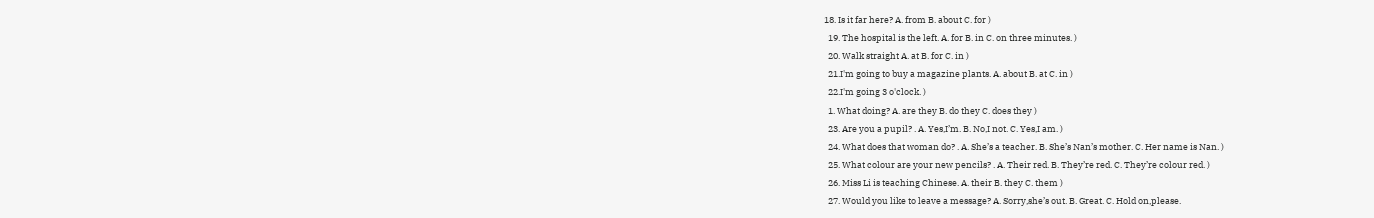18. Is it far here? A. from B. about C. for )
  19. The hospital is the left. A. for B. in C. on three minutes. )
  20. Walk straight A. at B. for C. in )
  21.I'm going to buy a magazine plants. A. about B. at C. in )
  22.I'm going 3 o'clock. )
  1. What doing? A. are they B. do they C. does they )
  23. Are you a pupil? . A. Yes,I’m. B. No,I not. C. Yes,I am. )
  24. What does that woman do? . A. She’s a teacher. B. She’s Nan’s mother. C. Her name is Nan. )
  25. What colour are your new pencils? . A. Their red. B. They’re red. C. They’re colour red. )
  26. Miss Li is teaching Chinese. A. their B. they C. them )
  27. Would you like to leave a message? A. Sorry,she’s out. B. Great. C. Hold on,please.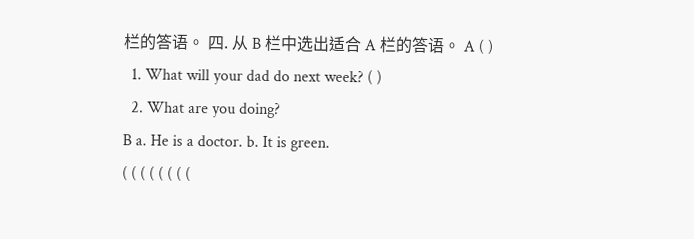栏的答语。 四. 从 B 栏中选出适合 A 栏的答语。 A ( )
  1. What will your dad do next week? ( )
  2. What are you doing?
B a. He is a doctor. b. It is green.
( ( ( ( ( ( ( (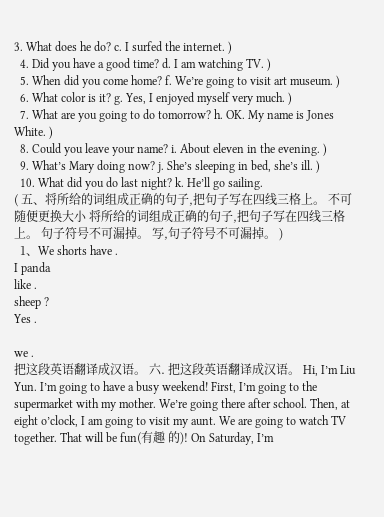3. What does he do? c. I surfed the internet. )
  4. Did you have a good time? d. I am watching TV. )
  5. When did you come home? f. We’re going to visit art museum. )
  6. What color is it? g. Yes, I enjoyed myself very much. )
  7. What are you going to do tomorrow? h. OK. My name is Jones White. )
  8. Could you leave your name? i. About eleven in the evening. )
  9. What’s Mary doing now? j. She’s sleeping in bed, she’s ill. )
  10. What did you do last night? k. He’ll go sailing.
( 五、将所给的词组成正确的句子,把句子写在四线三格上。 不可随便更换大小 将所给的词组成正确的句子,把句子写在四线三格上。 句子符号不可漏掉。 写,句子符号不可漏掉。 )
  1、We shorts have .
I panda
like .
sheep ?
Yes .

we .
把这段英语翻译成汉语。 六. 把这段英语翻译成汉语。 Hi, I’m Liu Yun. I’m going to have a busy weekend! First, I’m going to the supermarket with my mother. We’re going there after school. Then, at eight o’clock, I am going to visit my aunt. We are going to watch TV together. That will be fun(有趣 的)! On Saturday, I’m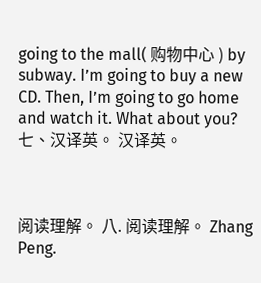going to the mall( 购物中心 ) by subway. I’m going to buy a new CD. Then, I’m going to go home and watch it. What about you?
七、汉译英。 汉译英。



阅读理解。 八. 阅读理解。 Zhang Peng.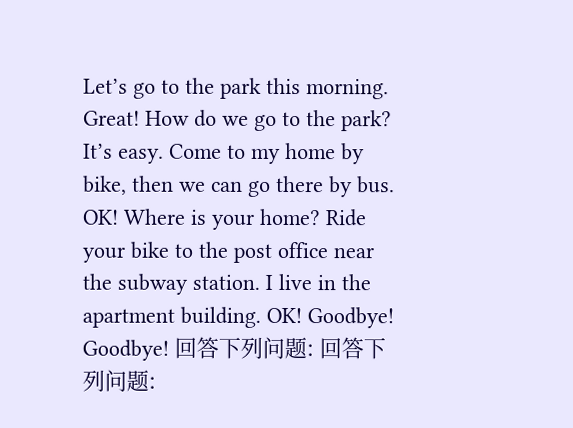Let’s go to the park this morning. Great! How do we go to the park? It’s easy. Come to my home by bike, then we can go there by bus. OK! Where is your home? Ride your bike to the post office near the subway station. I live in the apartment building. OK! Goodbye! Goodbye! 回答下列问题: 回答下列问题: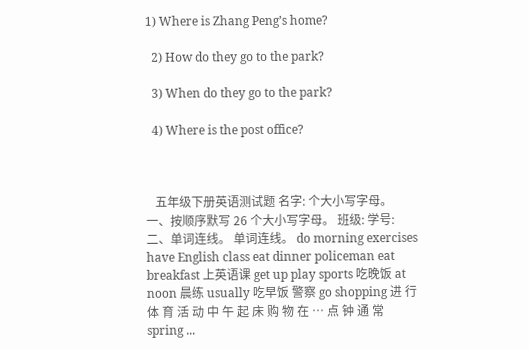1) Where is Zhang Peng’s home?

  2) How do they go to the park?

  3) When do they go to the park?

  4) Where is the post office?



   五年级下册英语测试题 名字: 个大小写字母。 一、按顺序默写 26 个大小写字母。 班级: 学号: 二、单词连线。 单词连线。 do morning exercises have English class eat dinner policeman eat breakfast 上英语课 get up play sports 吃晚饭 at noon 晨练 usually 吃早饭 警察 go shopping 进 行 体 育 活 动 中 午 起 床 购 物 在 … 点 钟 通 常 spring ...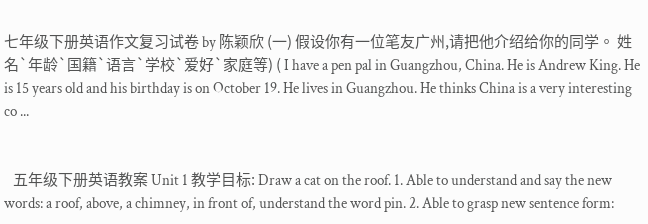七年级下册英语作文复习试卷 by 陈颖欣 (一) 假设你有一位笔友广州,请把他介绍给你的同学。 姓名`年龄`国籍`语言`学校`爱好`家庭等) ( I have a pen pal in Guangzhou, China. He is Andrew King. He is 15 years old and his birthday is on October 19. He lives in Guangzhou. He thinks China is a very interesting co ...


   五年级下册英语教案 Unit 1 教学目标: Draw a cat on the roof. 1. Able to understand and say the new words: a roof, above, a chimney, in front of, understand the word pin. 2. Able to grasp new sentence form: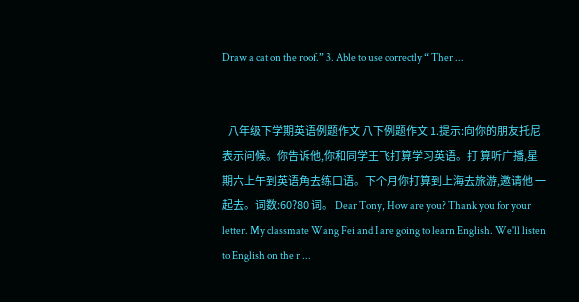Draw a cat on the roof.” 3. Able to use correctly “ Ther ...


   八年级下学期英语例题作文 八下例题作文 1.提示:向你的朋友托尼表示问候。你告诉他,你和同学王飞打算学习英语。打 算听广播,星期六上午到英语角去练口语。下个月你打算到上海去旅游,邀请他 一起去。词数:60?80 词。 Dear Tony, How are you? Thank you for your letter. My classmate Wang Fei and I are going to learn English. We'll listen to English on the r ...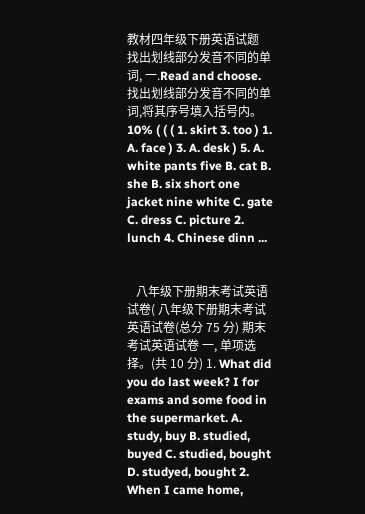教材四年级下册英语试题 找出划线部分发音不同的单词, 一.Read and choose. 找出划线部分发音不同的单词,将其序号填入括号内。10% ( ( ( 1. skirt 3. too ) 1. A. face ) 3. A. desk ) 5. A. white pants five B. cat B. she B. six short one jacket nine white C. gate C. dress C. picture 2. lunch 4. Chinese dinn ...


   八年级下册期末考试英语试卷( 八年级下册期末考试英语试卷(总分 75 分) 期末考试英语试卷 一, 单项选择。(共 10 分) 1. What did you do last week? I for exams and some food in the supermarket. A. study, buy B. studied, buyed C. studied, bought D. studyed, bought 2. When I came home,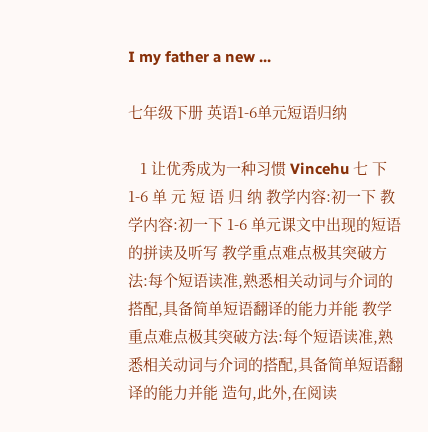I my father a new ...

七年级下册 英语1-6单元短语归纳

   1 让优秀成为一种习惯 Vincehu 七 下 1-6 单 元 短 语 归 纳 教学内容:初一下 教学内容:初一下 1-6 单元课文中出现的短语的拼读及听写 教学重点难点极其突破方法:每个短语读准,熟悉相关动词与介词的搭配,具备简单短语翻译的能力并能 教学重点难点极其突破方法:每个短语读准,熟悉相关动词与介词的搭配,具备简单短语翻译的能力并能 造句,此外,在阅读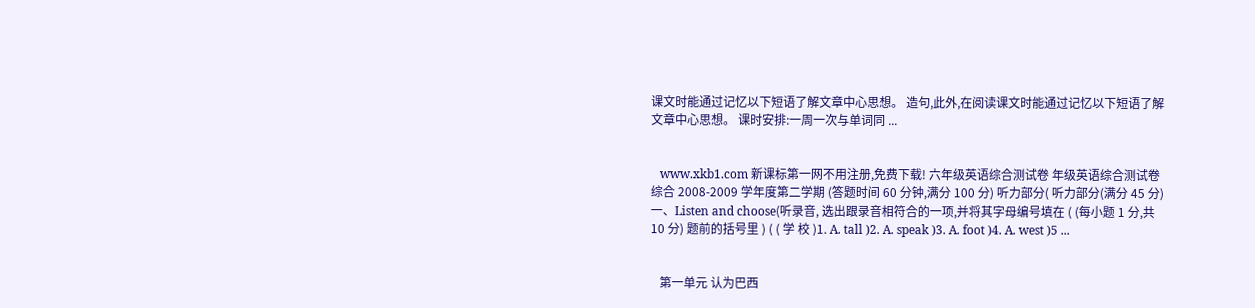课文时能通过记忆以下短语了解文章中心思想。 造句,此外,在阅读课文时能通过记忆以下短语了解文章中心思想。 课时安排:一周一次与单词同 ...


   www.xkb1.com 新课标第一网不用注册,免费下载! 六年级英语综合测试卷 年级英语综合测试卷 综合 2008-2009 学年度第二学期 (答题时间 60 分钟,满分 100 分) 听力部分( 听力部分(满分 45 分) 一、Listen and choose(听录音, 选出跟录音相符合的一项,并将其字母编号填在 ( (每小题 1 分,共 10 分) 题前的括号里 ) ( ( 学 校 )1. A. tall )2. A. speak )3. A. foot )4. A. west )5 ...


   第一单元 认为巴西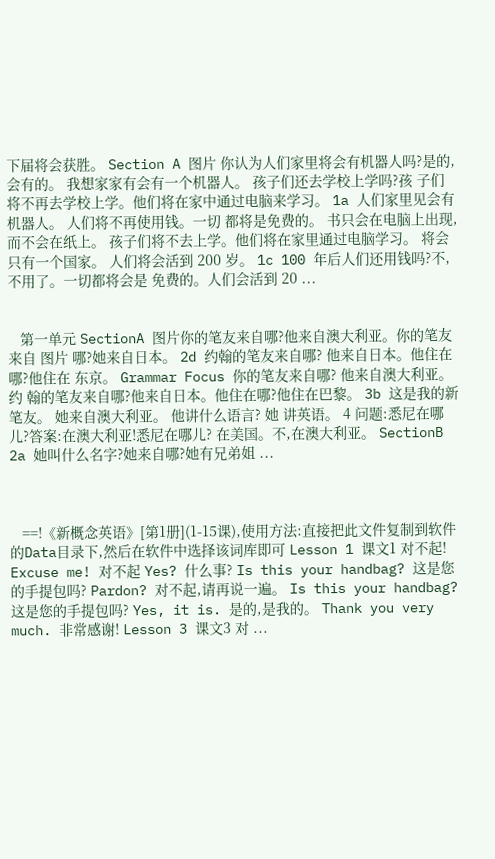下届将会获胜。 Section A 图片 你认为人们家里将会有机器人吗?是的,会有的。 我想家家有会有一个机器人。 孩子们还去学校上学吗?孩 子们将不再去学校上学。他们将在家中通过电脑来学习。 1a 人们家里见会有机器人。 人们将不再使用钱。一切 都将是免费的。 书只会在电脑上出现,而不会在纸上。 孩子们将不去上学。他们将在家里通过电脑学习。 将会 只有一个国家。 人们将会活到 200 岁。 1c 100 年后人们还用钱吗?不,不用了。一切都将会是 免费的。人们会活到 20 ...


   第一单元 SectionA 图片你的笔友来自哪?他来自澳大利亚。你的笔友来自 图片 哪?她来自日本。 2d 约翰的笔友来自哪? 他来自日本。他住在哪?他住在 东京。 Grammar Focus 你的笔友来自哪? 他来自澳大利亚。 约 翰的笔友来自哪?他来自日本。他住在哪?他住在巴黎。 3b 这是我的新笔友。 她来自澳大利亚。 他讲什么语言? 她 讲英语。 4 问题:悉尼在哪儿?答案:在澳大利亚!悉尼在哪儿? 在美国。不,在澳大利亚。 SectionB 2a 她叫什么名字?她来自哪?她有兄弟姐 ...



   ==!《新概念英语》[第1册](1-15课),使用方法:直接把此文件复制到软件的Data目录下,然后在软件中选择该词库即可 Lesson 1 课文1 对不起! Excuse me! 对不起 Yes? 什么事? Is this your handbag? 这是您的手提包吗? Pardon? 对不起,请再说一遍。 Is this your handbag? 这是您的手提包吗? Yes, it is. 是的,是我的。 Thank you very much. 非常感谢! Lesson 3 课文3 对 ...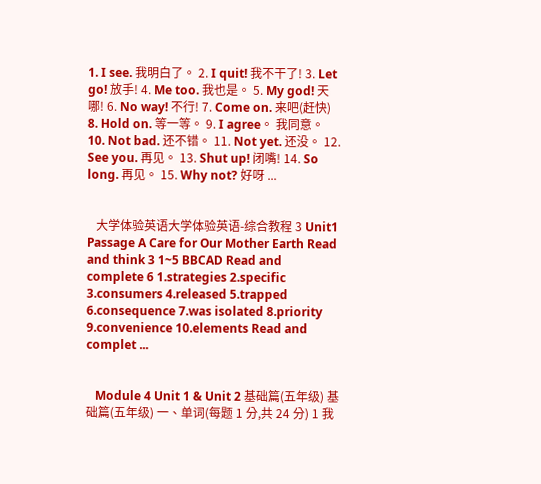1. I see. 我明白了。 2. I quit! 我不干了! 3. Let go! 放手! 4. Me too. 我也是。 5. My god! 天哪! 6. No way! 不行! 7. Come on. 来吧(赶快) 8. Hold on. 等一等。 9. I agree。 我同意。 10. Not bad. 还不错。 11. Not yet. 还没。 12. See you. 再见。 13. Shut up! 闭嘴! 14. So long. 再见。 15. Why not? 好呀 ...


   大学体验英语大学体验英语-综合教程 3 Unit1 Passage A Care for Our Mother Earth Read and think 3 1~5 BBCAD Read and complete 6 1.strategies 2.specific 3.consumers 4.released 5.trapped 6.consequence 7.was isolated 8.priority 9.convenience 10.elements Read and complet ...


   Module 4 Unit 1 & Unit 2 基础篇(五年级) 基础篇(五年级) 一、单词(每题 1 分,共 24 分) 1 我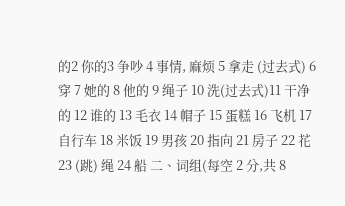的2 你的3 争吵 4 事情, 麻烦 5 拿走 (过去式) 6 穿 7 她的 8 他的 9 绳子 10 洗(过去式)11 干净的 12 谁的 13 毛衣 14 帽子 15 蛋糕 16 飞机 17 自行车 18 米饭 19 男孩 20 指向 21 房子 22 花 23 (跳) 绳 24 船 二、词组(每空 2 分,共 8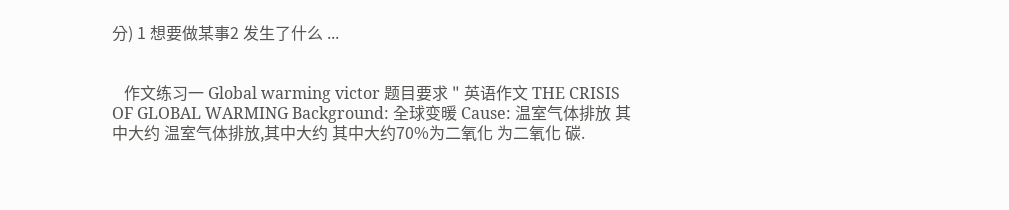分) 1 想要做某事2 发生了什么 ...


   作文练习一 Global warming victor 题目要求 " 英语作文 THE CRISIS OF GLOBAL WARMING Background: 全球变暖 Cause: 温室气体排放 其中大约 温室气体排放,其中大约 其中大约70%为二氧化 为二氧化 碳.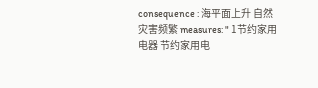consequence : 海平面上升 自然灾害频繁 measures: " 1节约家用电器 节约家用电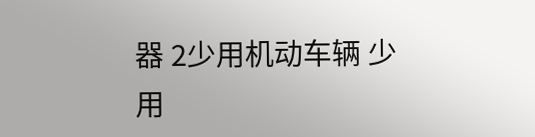器 2少用机动车辆 少用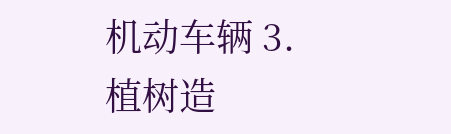机动车辆 3.植树造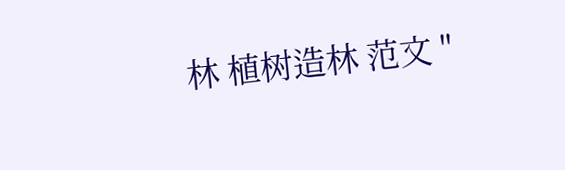林 植树造林 范文 "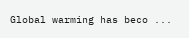Global warming has beco ...